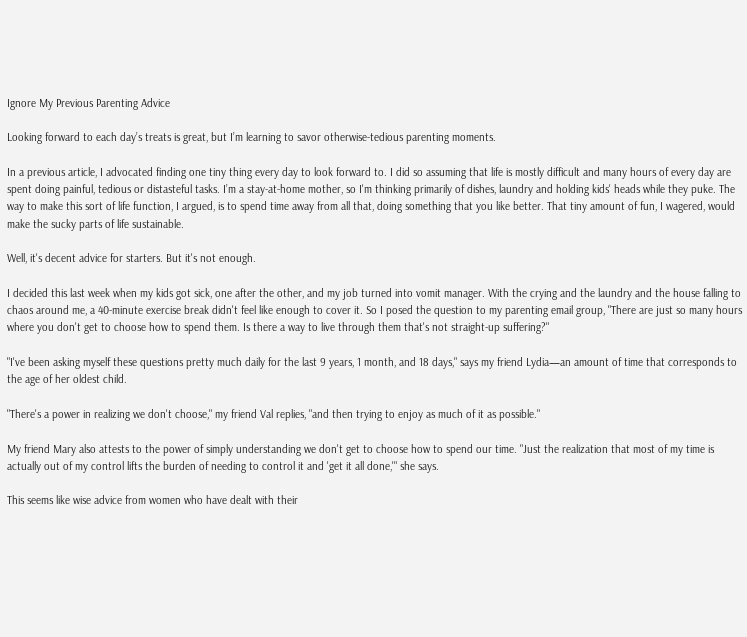Ignore My Previous Parenting Advice

Looking forward to each day’s treats is great, but I’m learning to savor otherwise-tedious parenting moments.

In a previous article, I advocated finding one tiny thing every day to look forward to. I did so assuming that life is mostly difficult and many hours of every day are spent doing painful, tedious or distasteful tasks. I’m a stay-at-home mother, so I'm thinking primarily of dishes, laundry and holding kids' heads while they puke. The way to make this sort of life function, I argued, is to spend time away from all that, doing something that you like better. That tiny amount of fun, I wagered, would make the sucky parts of life sustainable.

Well, it's decent advice for starters. But it's not enough.

I decided this last week when my kids got sick, one after the other, and my job turned into vomit manager. With the crying and the laundry and the house falling to chaos around me, a 40-minute exercise break didn't feel like enough to cover it. So I posed the question to my parenting email group, "There are just so many hours where you don't get to choose how to spend them. Is there a way to live through them that's not straight-up suffering?"

"I've been asking myself these questions pretty much daily for the last 9 years, 1 month, and 18 days," says my friend Lydia—an amount of time that corresponds to the age of her oldest child.

"There's a power in realizing we don't choose," my friend Val replies, "and then trying to enjoy as much of it as possible."

My friend Mary also attests to the power of simply understanding we don't get to choose how to spend our time. "Just the realization that most of my time is actually out of my control lifts the burden of needing to control it and 'get it all done,'" she says.

This seems like wise advice from women who have dealt with their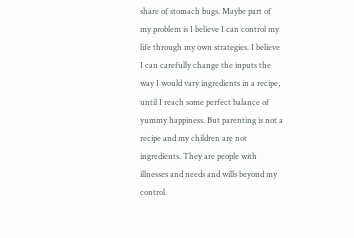share of stomach bugs. Maybe part of my problem is I believe I can control my life through my own strategies. I believe I can carefully change the inputs the way I would vary ingredients in a recipe, until I reach some perfect balance of yummy happiness. But parenting is not a recipe and my children are not ingredients. They are people with illnesses and needs and wills beyond my control.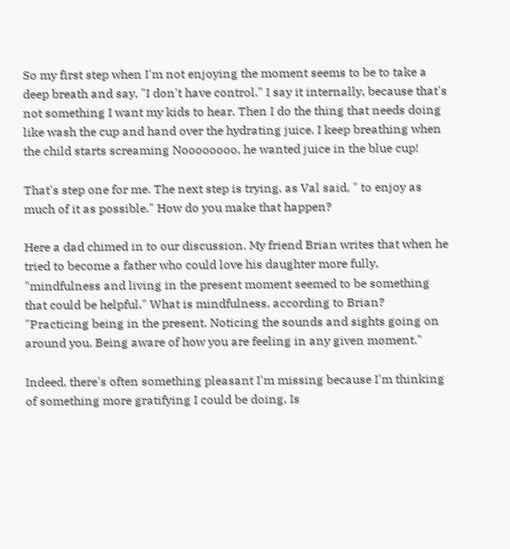So my first step when I'm not enjoying the moment seems to be to take a deep breath and say, "I don't have control." I say it internally, because that's not something I want my kids to hear. Then I do the thing that needs doing like wash the cup and hand over the hydrating juice. I keep breathing when the child starts screaming Noooooooo, he wanted juice in the blue cup!

That's step one for me. The next step is trying, as Val said, " to enjoy as much of it as possible." How do you make that happen?

Here a dad chimed in to our discussion. My friend Brian writes that when he tried to become a father who could love his daughter more fully, "mindfulness and living in the present moment seemed to be something that could be helpful." What is mindfulness, according to Brian? "Practicing being in the present. Noticing the sounds and sights going on around you. Being aware of how you are feeling in any given moment."

Indeed, there's often something pleasant I'm missing because I'm thinking of something more gratifying I could be doing. Is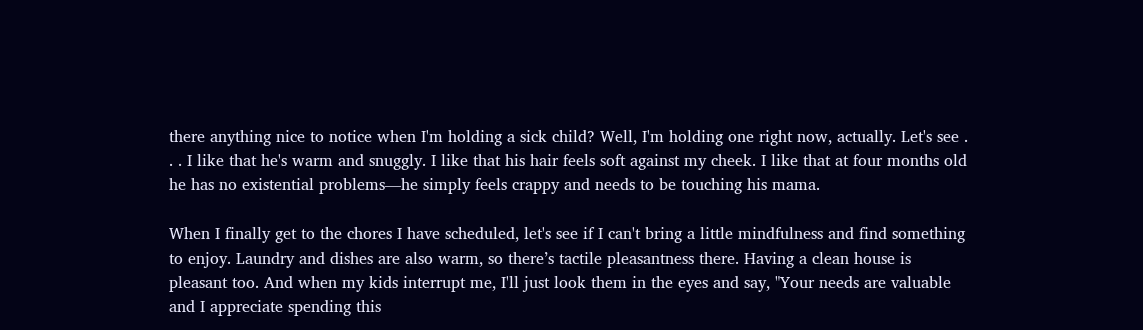there anything nice to notice when I'm holding a sick child? Well, I'm holding one right now, actually. Let's see . . . I like that he's warm and snuggly. I like that his hair feels soft against my cheek. I like that at four months old he has no existential problems—he simply feels crappy and needs to be touching his mama.

When I finally get to the chores I have scheduled, let's see if I can't bring a little mindfulness and find something to enjoy. Laundry and dishes are also warm, so there’s tactile pleasantness there. Having a clean house is pleasant too. And when my kids interrupt me, I'll just look them in the eyes and say, "Your needs are valuable and I appreciate spending this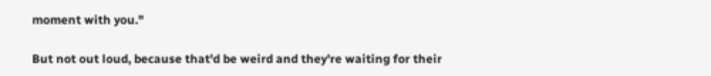moment with you."

But not out loud, because that'd be weird and they're waiting for their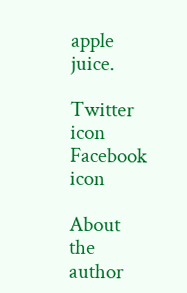apple juice.

Twitter icon
Facebook icon

About the author